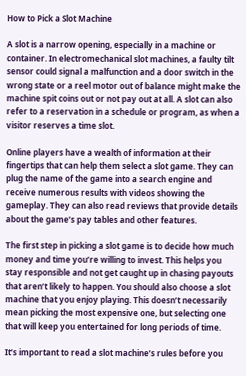How to Pick a Slot Machine

A slot is a narrow opening, especially in a machine or container. In electromechanical slot machines, a faulty tilt sensor could signal a malfunction and a door switch in the wrong state or a reel motor out of balance might make the machine spit coins out or not pay out at all. A slot can also refer to a reservation in a schedule or program, as when a visitor reserves a time slot.

Online players have a wealth of information at their fingertips that can help them select a slot game. They can plug the name of the game into a search engine and receive numerous results with videos showing the gameplay. They can also read reviews that provide details about the game’s pay tables and other features.

The first step in picking a slot game is to decide how much money and time you’re willing to invest. This helps you stay responsible and not get caught up in chasing payouts that aren’t likely to happen. You should also choose a slot machine that you enjoy playing. This doesn’t necessarily mean picking the most expensive one, but selecting one that will keep you entertained for long periods of time.

It’s important to read a slot machine’s rules before you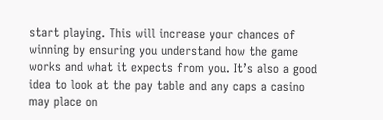start playing. This will increase your chances of winning by ensuring you understand how the game works and what it expects from you. It’s also a good idea to look at the pay table and any caps a casino may place on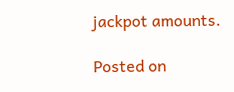jackpot amounts.

Posted on